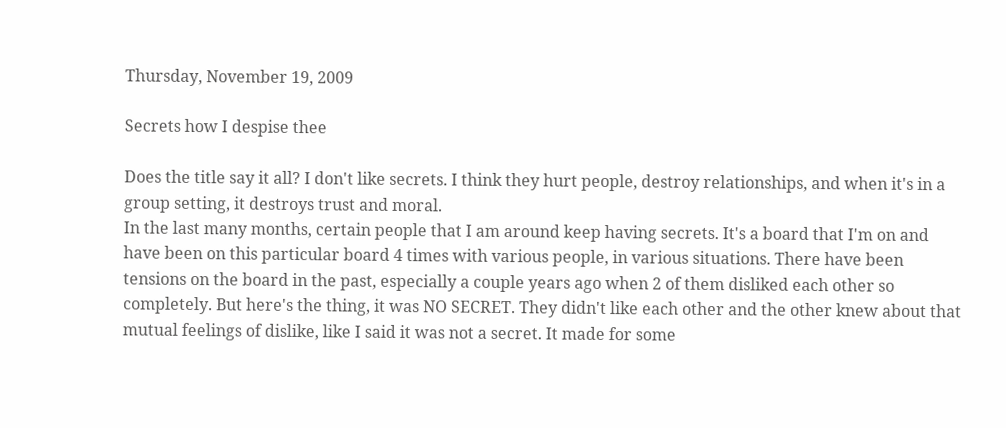Thursday, November 19, 2009

Secrets how I despise thee

Does the title say it all? I don't like secrets. I think they hurt people, destroy relationships, and when it's in a group setting, it destroys trust and moral.
In the last many months, certain people that I am around keep having secrets. It's a board that I'm on and have been on this particular board 4 times with various people, in various situations. There have been tensions on the board in the past, especially a couple years ago when 2 of them disliked each other so completely. But here's the thing, it was NO SECRET. They didn't like each other and the other knew about that mutual feelings of dislike, like I said it was not a secret. It made for some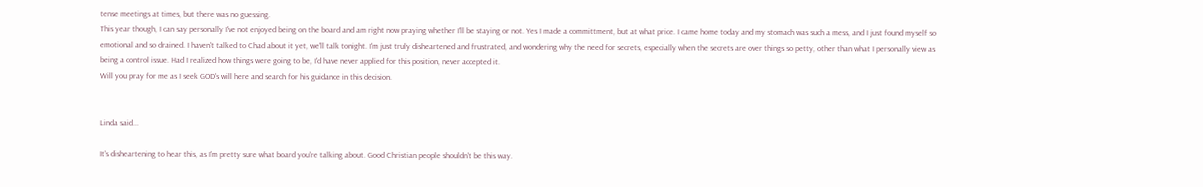tense meetings at times, but there was no guessing.
This year though, I can say personally I've not enjoyed being on the board and am right now praying whether I'll be staying or not. Yes I made a committment, but at what price. I came home today and my stomach was such a mess, and I just found myself so emotional and so drained. I haven't talked to Chad about it yet, we'll talk tonight. I'm just truly disheartened and frustrated, and wondering why the need for secrets, especially when the secrets are over things so petty, other than what I personally view as being a control issue. Had I realized how things were going to be, I'd have never applied for this position, never accepted it.
Will you pray for me as I seek GOD's will here and search for his guidance in this decision.


Linda said...

It's disheartening to hear this, as I'm pretty sure what board you're talking about. Good Christian people shouldn't be this way.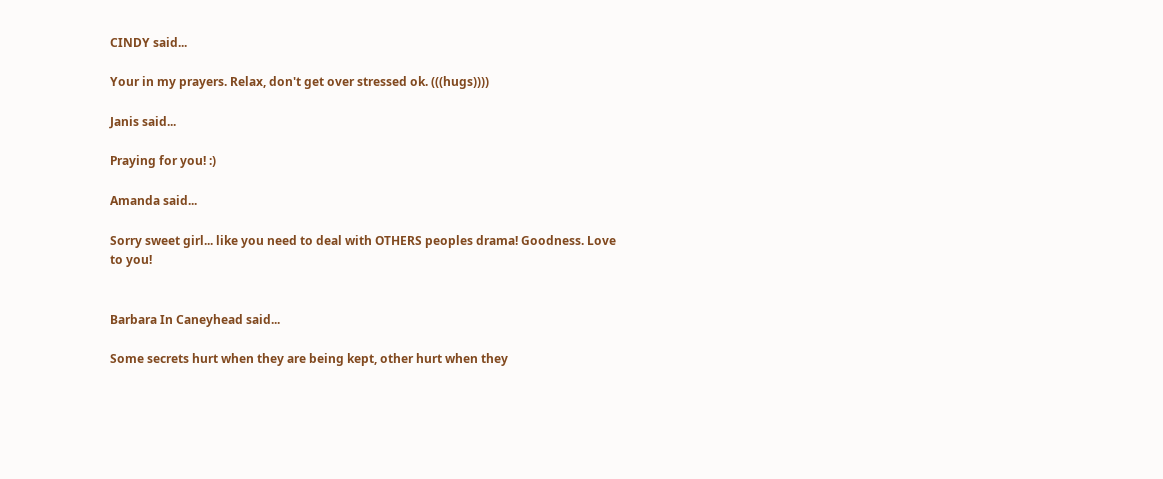CINDY said...

Your in my prayers. Relax, don't get over stressed ok. (((hugs))))

Janis said...

Praying for you! :)

Amanda said...

Sorry sweet girl... like you need to deal with OTHERS peoples drama! Goodness. Love to you!


Barbara In Caneyhead said...

Some secrets hurt when they are being kept, other hurt when they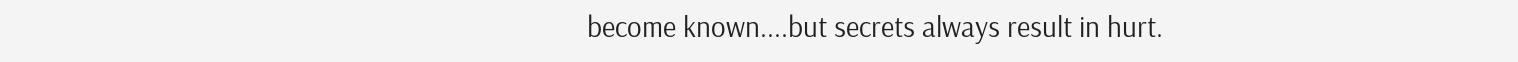become known....but secrets always result in hurt.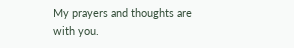My prayers and thoughts are with you.